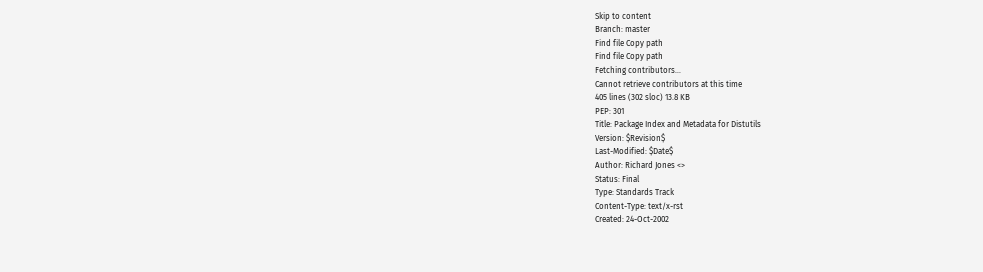Skip to content
Branch: master
Find file Copy path
Find file Copy path
Fetching contributors…
Cannot retrieve contributors at this time
405 lines (302 sloc) 13.8 KB
PEP: 301
Title: Package Index and Metadata for Distutils
Version: $Revision$
Last-Modified: $Date$
Author: Richard Jones <>
Status: Final
Type: Standards Track
Content-Type: text/x-rst
Created: 24-Oct-2002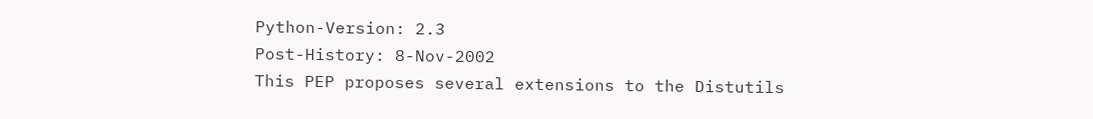Python-Version: 2.3
Post-History: 8-Nov-2002
This PEP proposes several extensions to the Distutils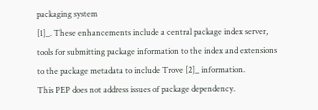packaging system
[1]_. These enhancements include a central package index server,
tools for submitting package information to the index and extensions
to the package metadata to include Trove [2]_ information.
This PEP does not address issues of package dependency.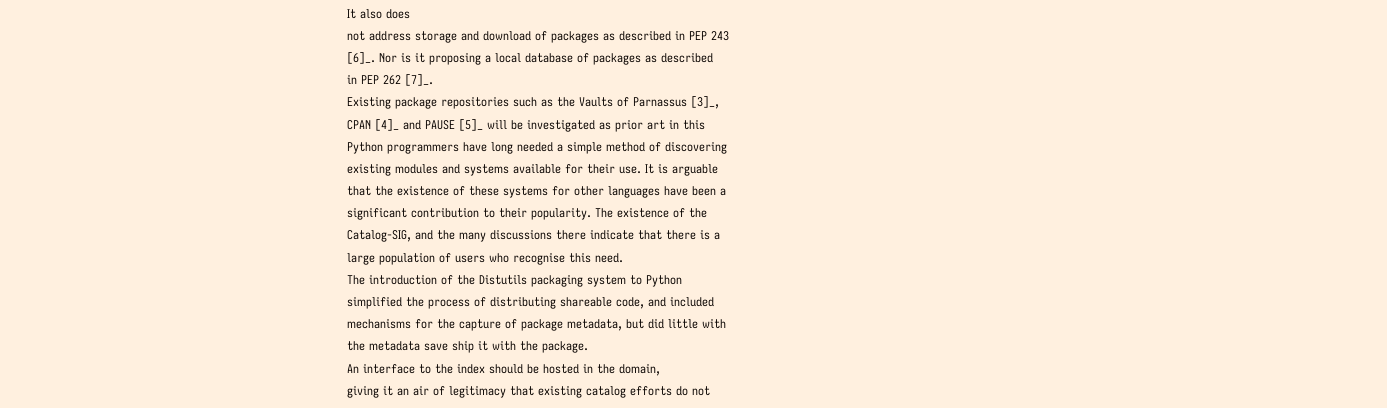It also does
not address storage and download of packages as described in PEP 243
[6]_. Nor is it proposing a local database of packages as described
in PEP 262 [7]_.
Existing package repositories such as the Vaults of Parnassus [3]_,
CPAN [4]_ and PAUSE [5]_ will be investigated as prior art in this
Python programmers have long needed a simple method of discovering
existing modules and systems available for their use. It is arguable
that the existence of these systems for other languages have been a
significant contribution to their popularity. The existence of the
Catalog-SIG, and the many discussions there indicate that there is a
large population of users who recognise this need.
The introduction of the Distutils packaging system to Python
simplified the process of distributing shareable code, and included
mechanisms for the capture of package metadata, but did little with
the metadata save ship it with the package.
An interface to the index should be hosted in the domain,
giving it an air of legitimacy that existing catalog efforts do not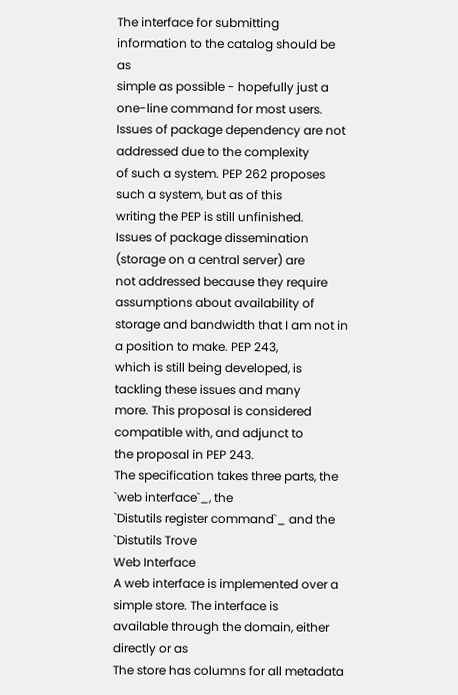The interface for submitting information to the catalog should be as
simple as possible - hopefully just a one-line command for most users.
Issues of package dependency are not addressed due to the complexity
of such a system. PEP 262 proposes such a system, but as of this
writing the PEP is still unfinished.
Issues of package dissemination (storage on a central server) are
not addressed because they require assumptions about availability of
storage and bandwidth that I am not in a position to make. PEP 243,
which is still being developed, is tackling these issues and many
more. This proposal is considered compatible with, and adjunct to
the proposal in PEP 243.
The specification takes three parts, the `web interface`_, the
`Distutils register command`_ and the `Distutils Trove
Web Interface
A web interface is implemented over a simple store. The interface is
available through the domain, either directly or as
The store has columns for all metadata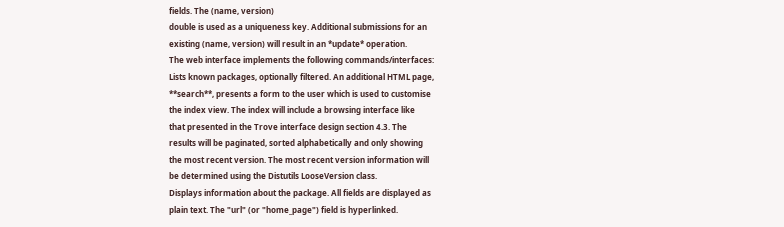fields. The (name, version)
double is used as a uniqueness key. Additional submissions for an
existing (name, version) will result in an *update* operation.
The web interface implements the following commands/interfaces:
Lists known packages, optionally filtered. An additional HTML page,
**search**, presents a form to the user which is used to customise
the index view. The index will include a browsing interface like
that presented in the Trove interface design section 4.3. The
results will be paginated, sorted alphabetically and only showing
the most recent version. The most recent version information will
be determined using the Distutils LooseVersion class.
Displays information about the package. All fields are displayed as
plain text. The "url" (or "home_page") field is hyperlinked.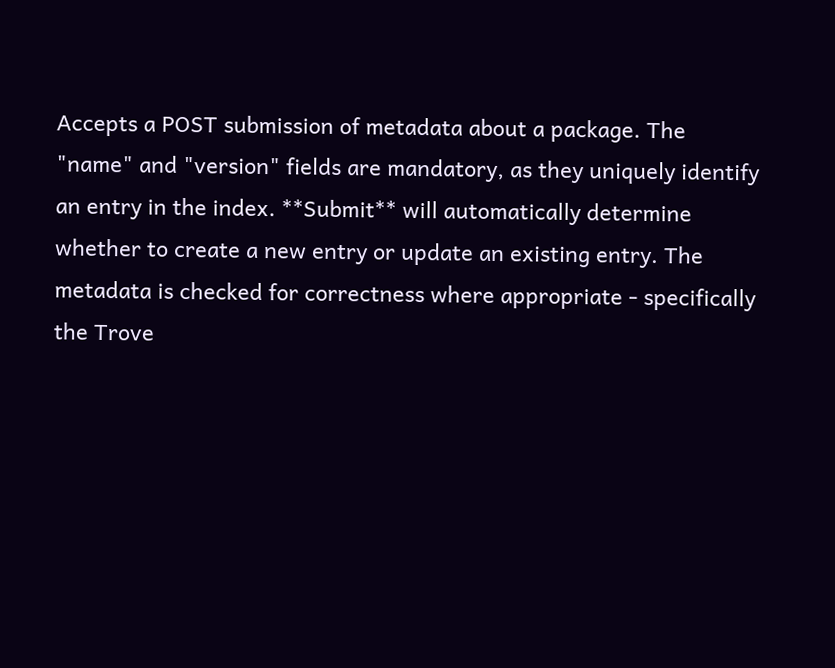Accepts a POST submission of metadata about a package. The
"name" and "version" fields are mandatory, as they uniquely identify
an entry in the index. **Submit** will automatically determine
whether to create a new entry or update an existing entry. The
metadata is checked for correctness where appropriate - specifically
the Trove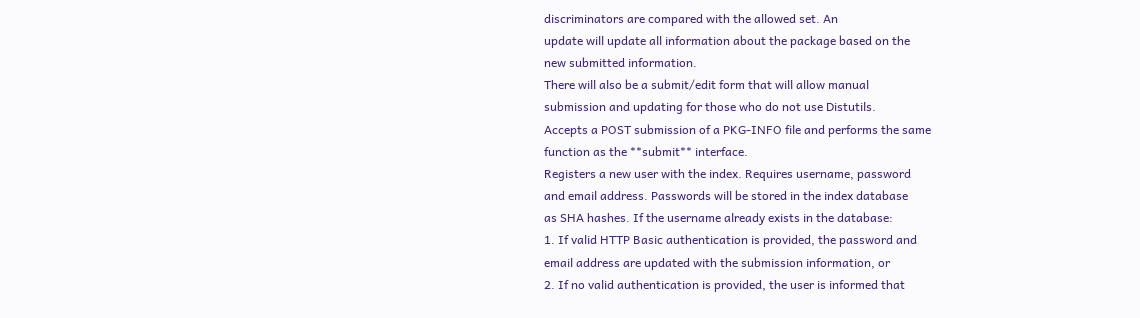discriminators are compared with the allowed set. An
update will update all information about the package based on the
new submitted information.
There will also be a submit/edit form that will allow manual
submission and updating for those who do not use Distutils.
Accepts a POST submission of a PKG-INFO file and performs the same
function as the **submit** interface.
Registers a new user with the index. Requires username, password
and email address. Passwords will be stored in the index database
as SHA hashes. If the username already exists in the database:
1. If valid HTTP Basic authentication is provided, the password and
email address are updated with the submission information, or
2. If no valid authentication is provided, the user is informed that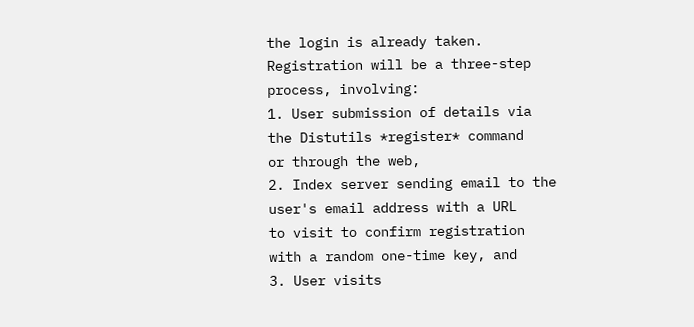the login is already taken.
Registration will be a three-step process, involving:
1. User submission of details via the Distutils *register* command
or through the web,
2. Index server sending email to the user's email address with a URL
to visit to confirm registration with a random one-time key, and
3. User visits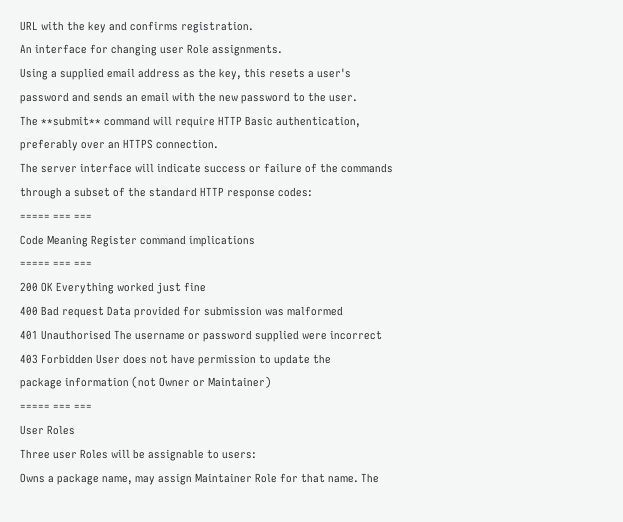URL with the key and confirms registration.
An interface for changing user Role assignments.
Using a supplied email address as the key, this resets a user's
password and sends an email with the new password to the user.
The **submit** command will require HTTP Basic authentication,
preferably over an HTTPS connection.
The server interface will indicate success or failure of the commands
through a subset of the standard HTTP response codes:
===== === ===
Code Meaning Register command implications
===== === ===
200 OK Everything worked just fine
400 Bad request Data provided for submission was malformed
401 Unauthorised The username or password supplied were incorrect
403 Forbidden User does not have permission to update the
package information (not Owner or Maintainer)
===== === ===
User Roles
Three user Roles will be assignable to users:
Owns a package name, may assign Maintainer Role for that name. The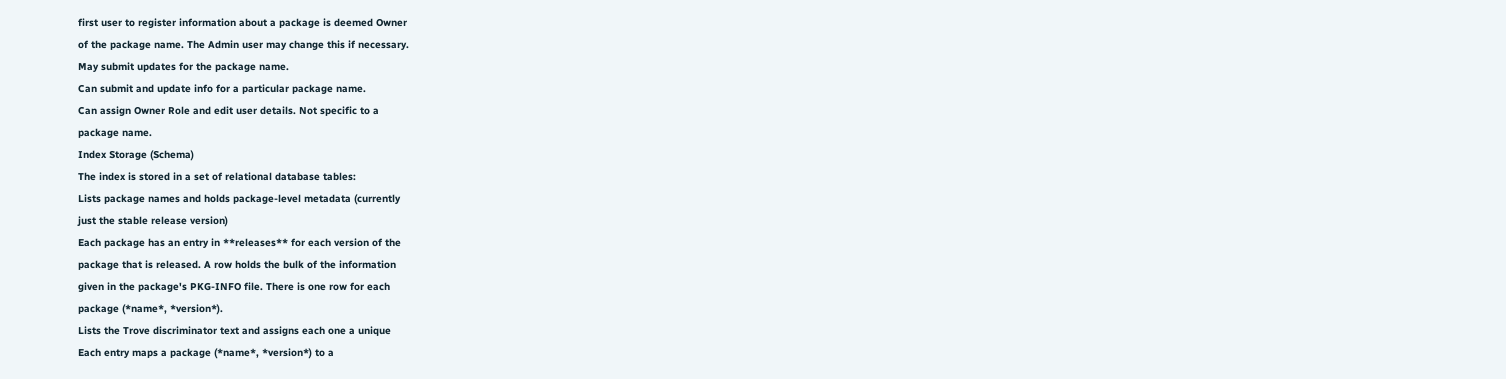first user to register information about a package is deemed Owner
of the package name. The Admin user may change this if necessary.
May submit updates for the package name.
Can submit and update info for a particular package name.
Can assign Owner Role and edit user details. Not specific to a
package name.
Index Storage (Schema)
The index is stored in a set of relational database tables:
Lists package names and holds package-level metadata (currently
just the stable release version)
Each package has an entry in **releases** for each version of the
package that is released. A row holds the bulk of the information
given in the package's PKG-INFO file. There is one row for each
package (*name*, *version*).
Lists the Trove discriminator text and assigns each one a unique
Each entry maps a package (*name*, *version*) to a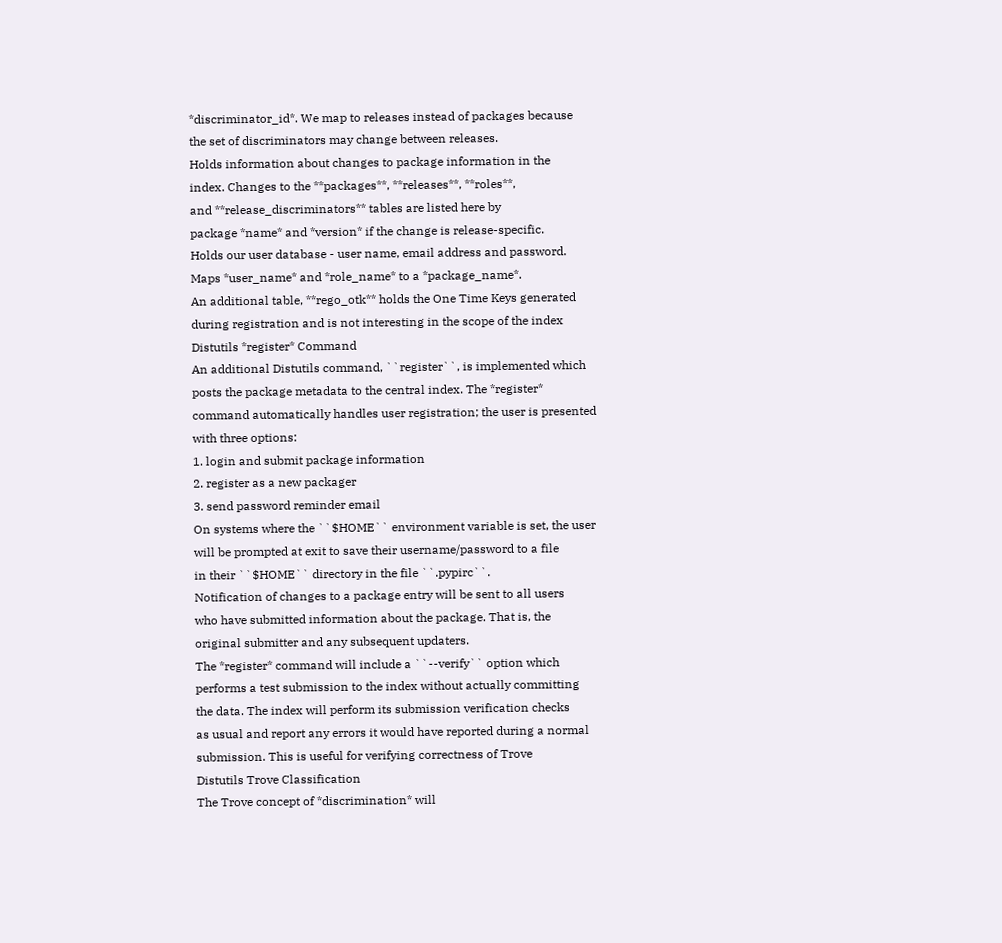*discriminator_id*. We map to releases instead of packages because
the set of discriminators may change between releases.
Holds information about changes to package information in the
index. Changes to the **packages**, **releases**, **roles**,
and **release_discriminators** tables are listed here by
package *name* and *version* if the change is release-specific.
Holds our user database - user name, email address and password.
Maps *user_name* and *role_name* to a *package_name*.
An additional table, **rego_otk** holds the One Time Keys generated
during registration and is not interesting in the scope of the index
Distutils *register* Command
An additional Distutils command, ``register``, is implemented which
posts the package metadata to the central index. The *register*
command automatically handles user registration; the user is presented
with three options:
1. login and submit package information
2. register as a new packager
3. send password reminder email
On systems where the ``$HOME`` environment variable is set, the user
will be prompted at exit to save their username/password to a file
in their ``$HOME`` directory in the file ``.pypirc``.
Notification of changes to a package entry will be sent to all users
who have submitted information about the package. That is, the
original submitter and any subsequent updaters.
The *register* command will include a ``--verify`` option which
performs a test submission to the index without actually committing
the data. The index will perform its submission verification checks
as usual and report any errors it would have reported during a normal
submission. This is useful for verifying correctness of Trove
Distutils Trove Classification
The Trove concept of *discrimination* will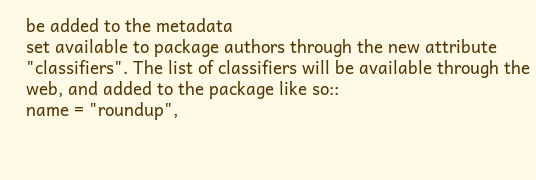be added to the metadata
set available to package authors through the new attribute
"classifiers". The list of classifiers will be available through the
web, and added to the package like so::
name = "roundup",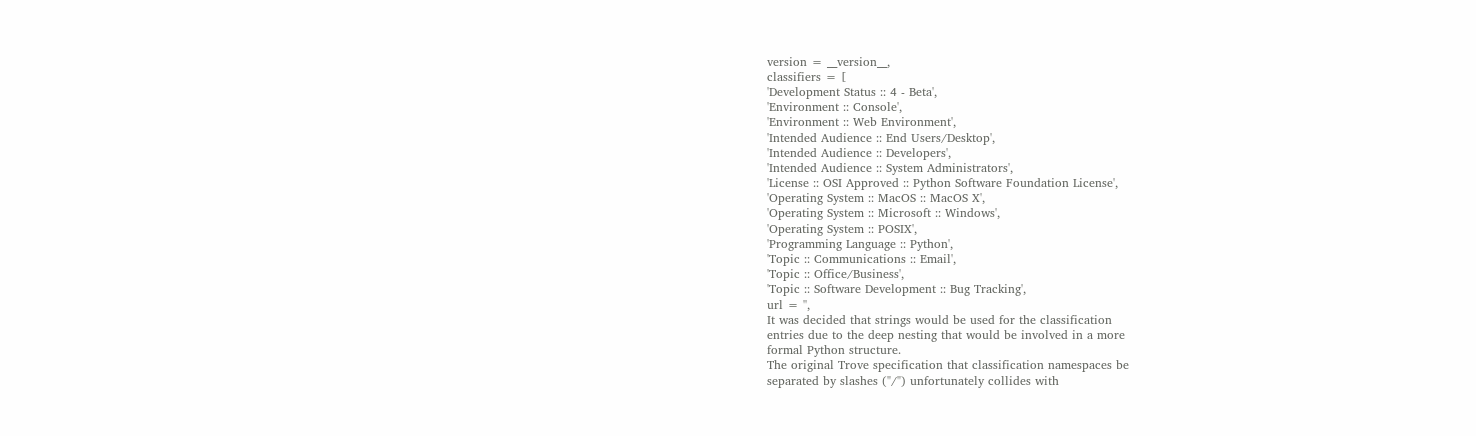version = __version__,
classifiers = [
'Development Status :: 4 - Beta',
'Environment :: Console',
'Environment :: Web Environment',
'Intended Audience :: End Users/Desktop',
'Intended Audience :: Developers',
'Intended Audience :: System Administrators',
'License :: OSI Approved :: Python Software Foundation License',
'Operating System :: MacOS :: MacOS X',
'Operating System :: Microsoft :: Windows',
'Operating System :: POSIX',
'Programming Language :: Python',
'Topic :: Communications :: Email',
'Topic :: Office/Business',
'Topic :: Software Development :: Bug Tracking',
url = '',
It was decided that strings would be used for the classification
entries due to the deep nesting that would be involved in a more
formal Python structure.
The original Trove specification that classification namespaces be
separated by slashes ("/") unfortunately collides with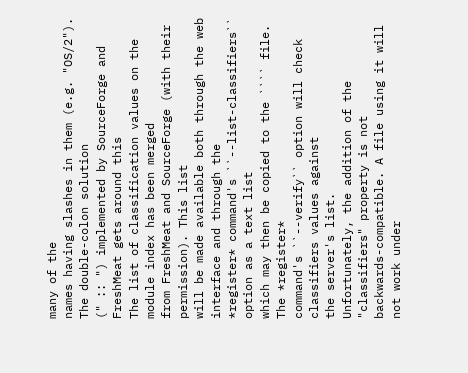many of the
names having slashes in them (e.g. "OS/2"). The double-colon solution
(" :: ") implemented by SourceForge and FreshMeat gets around this
The list of classification values on the module index has been merged
from FreshMeat and SourceForge (with their permission). This list
will be made available both through the web interface and through the
*register* command's ``--list-classifiers`` option as a text list
which may then be copied to the ```` file. The *register*
command's ``--verify`` option will check classifiers values against
the server's list.
Unfortunately, the addition of the "classifiers" property is not
backwards-compatible. A file using it will not work under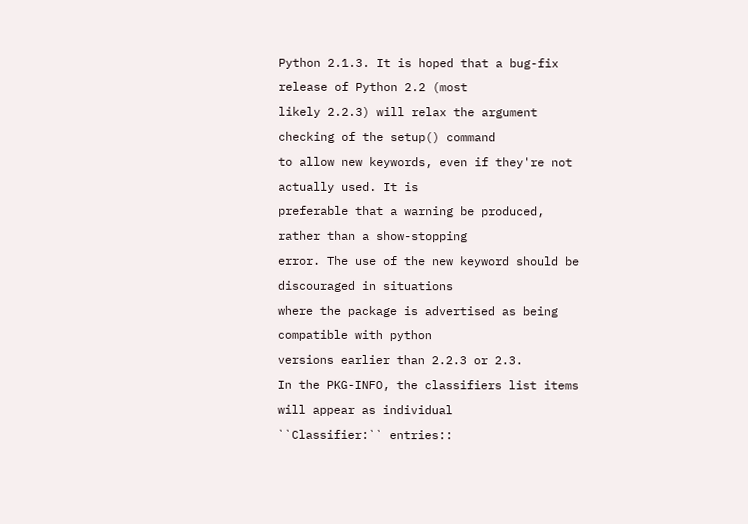Python 2.1.3. It is hoped that a bug-fix release of Python 2.2 (most
likely 2.2.3) will relax the argument checking of the setup() command
to allow new keywords, even if they're not actually used. It is
preferable that a warning be produced, rather than a show-stopping
error. The use of the new keyword should be discouraged in situations
where the package is advertised as being compatible with python
versions earlier than 2.2.3 or 2.3.
In the PKG-INFO, the classifiers list items will appear as individual
``Classifier:`` entries::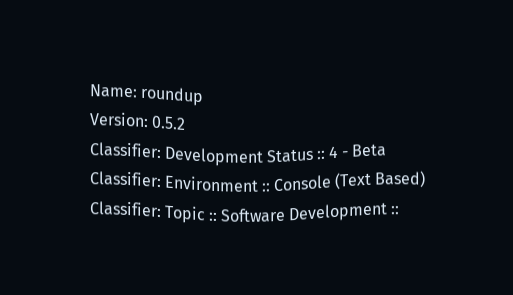Name: roundup
Version: 0.5.2
Classifier: Development Status :: 4 - Beta
Classifier: Environment :: Console (Text Based)
Classifier: Topic :: Software Development ::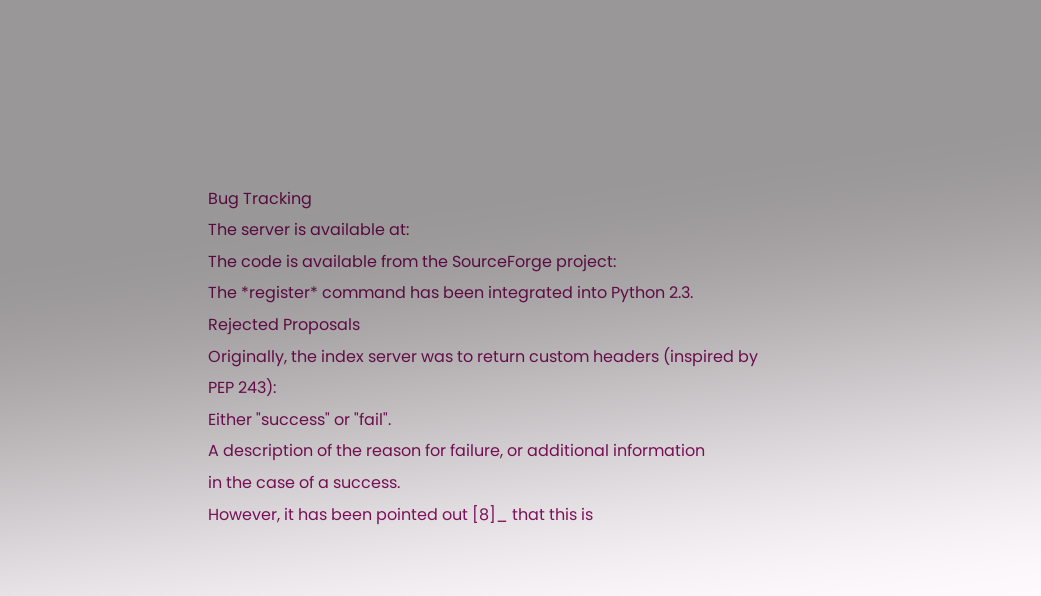Bug Tracking
The server is available at:
The code is available from the SourceForge project:
The *register* command has been integrated into Python 2.3.
Rejected Proposals
Originally, the index server was to return custom headers (inspired by
PEP 243):
Either "success" or "fail".
A description of the reason for failure, or additional information
in the case of a success.
However, it has been pointed out [8]_ that this is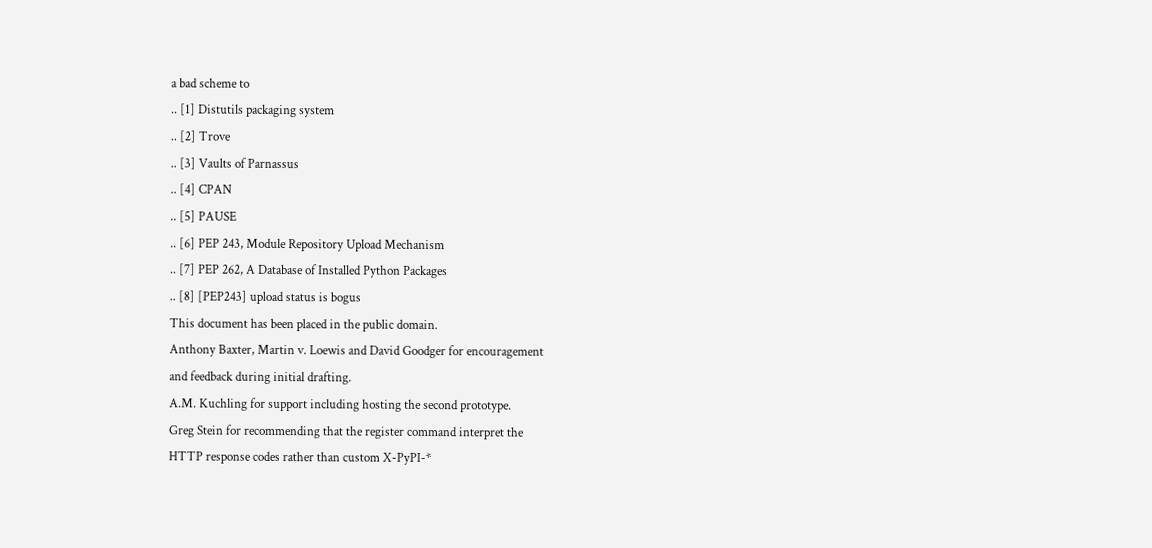a bad scheme to
.. [1] Distutils packaging system
.. [2] Trove
.. [3] Vaults of Parnassus
.. [4] CPAN
.. [5] PAUSE
.. [6] PEP 243, Module Repository Upload Mechanism
.. [7] PEP 262, A Database of Installed Python Packages
.. [8] [PEP243] upload status is bogus
This document has been placed in the public domain.
Anthony Baxter, Martin v. Loewis and David Goodger for encouragement
and feedback during initial drafting.
A.M. Kuchling for support including hosting the second prototype.
Greg Stein for recommending that the register command interpret the
HTTP response codes rather than custom X-PyPI-*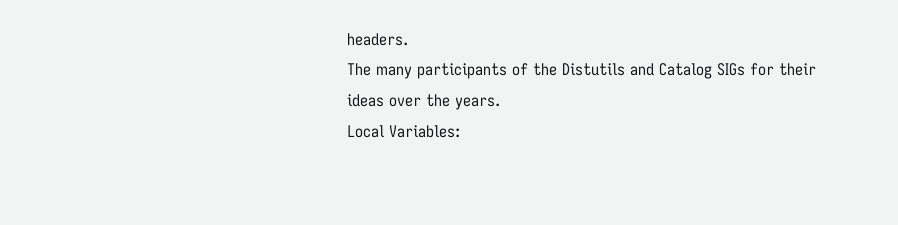headers.
The many participants of the Distutils and Catalog SIGs for their
ideas over the years.
Local Variables: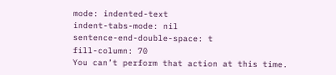mode: indented-text
indent-tabs-mode: nil
sentence-end-double-space: t
fill-column: 70
You can’t perform that action at this time.